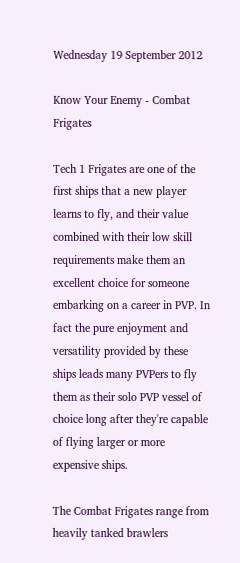Wednesday 19 September 2012

Know Your Enemy - Combat Frigates

Tech 1 Frigates are one of the first ships that a new player learns to fly, and their value combined with their low skill requirements make them an excellent choice for someone embarking on a career in PVP. In fact the pure enjoyment and versatility provided by these ships leads many PVPers to fly them as their solo PVP vessel of choice long after they're capable of flying larger or more expensive ships.

The Combat Frigates range from heavily tanked brawlers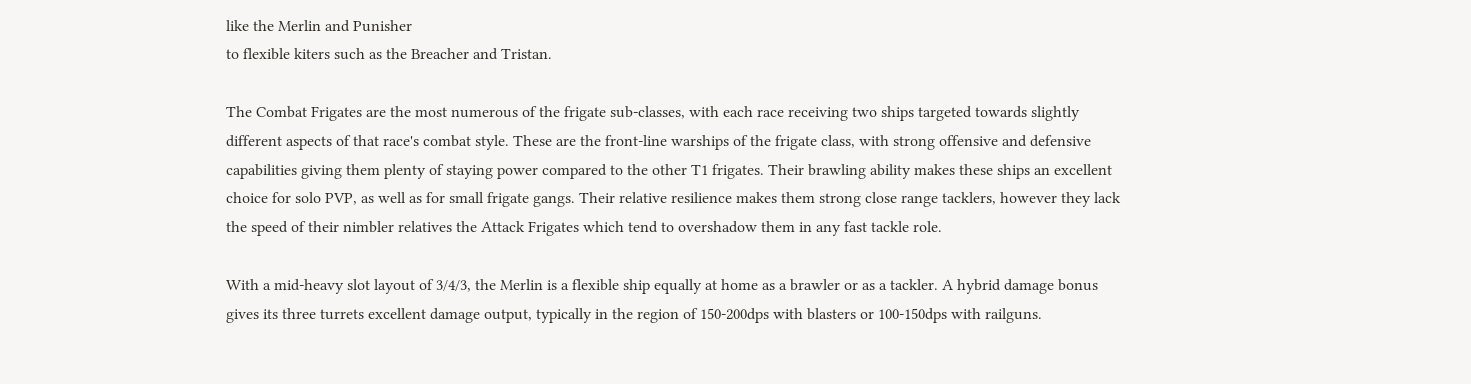like the Merlin and Punisher
to flexible kiters such as the Breacher and Tristan.

The Combat Frigates are the most numerous of the frigate sub-classes, with each race receiving two ships targeted towards slightly different aspects of that race's combat style. These are the front-line warships of the frigate class, with strong offensive and defensive capabilities giving them plenty of staying power compared to the other T1 frigates. Their brawling ability makes these ships an excellent choice for solo PVP, as well as for small frigate gangs. Their relative resilience makes them strong close range tacklers, however they lack the speed of their nimbler relatives the Attack Frigates which tend to overshadow them in any fast tackle role.

With a mid-heavy slot layout of 3/4/3, the Merlin is a flexible ship equally at home as a brawler or as a tackler. A hybrid damage bonus gives its three turrets excellent damage output, typically in the region of 150-200dps with blasters or 100-150dps with railguns.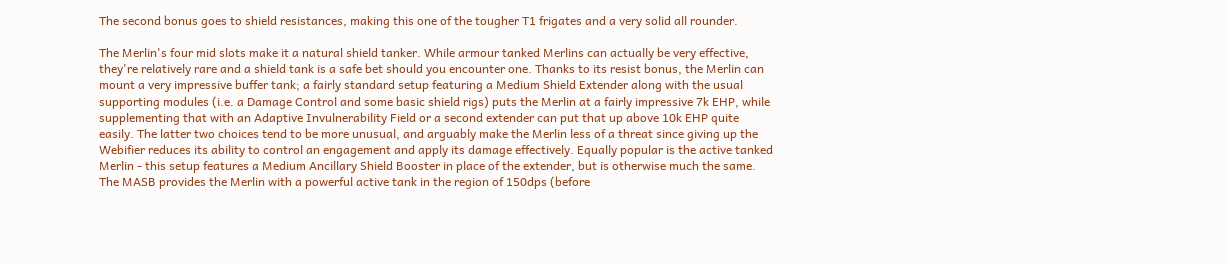The second bonus goes to shield resistances, making this one of the tougher T1 frigates and a very solid all rounder.

The Merlin's four mid slots make it a natural shield tanker. While armour tanked Merlins can actually be very effective, they're relatively rare and a shield tank is a safe bet should you encounter one. Thanks to its resist bonus, the Merlin can mount a very impressive buffer tank; a fairly standard setup featuring a Medium Shield Extender along with the usual supporting modules (i.e. a Damage Control and some basic shield rigs) puts the Merlin at a fairly impressive 7k EHP, while supplementing that with an Adaptive Invulnerability Field or a second extender can put that up above 10k EHP quite easily. The latter two choices tend to be more unusual, and arguably make the Merlin less of a threat since giving up the Webifier reduces its ability to control an engagement and apply its damage effectively. Equally popular is the active tanked Merlin - this setup features a Medium Ancillary Shield Booster in place of the extender, but is otherwise much the same. The MASB provides the Merlin with a powerful active tank in the region of 150dps (before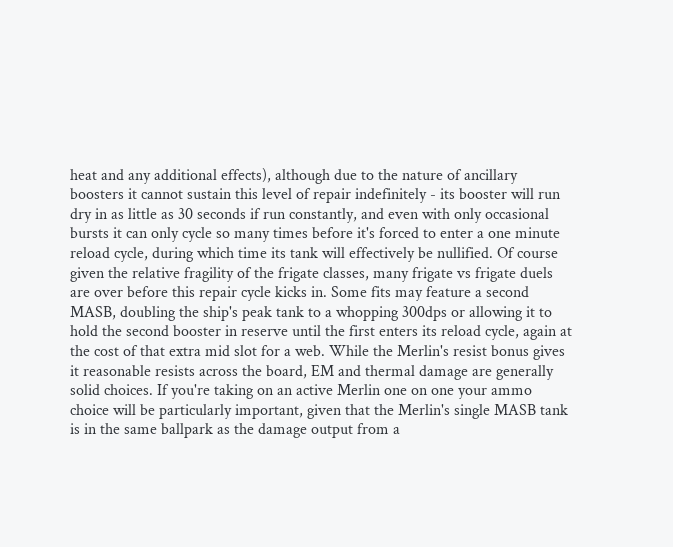heat and any additional effects), although due to the nature of ancillary boosters it cannot sustain this level of repair indefinitely - its booster will run dry in as little as 30 seconds if run constantly, and even with only occasional bursts it can only cycle so many times before it's forced to enter a one minute reload cycle, during which time its tank will effectively be nullified. Of course given the relative fragility of the frigate classes, many frigate vs frigate duels are over before this repair cycle kicks in. Some fits may feature a second MASB, doubling the ship's peak tank to a whopping 300dps or allowing it to hold the second booster in reserve until the first enters its reload cycle, again at the cost of that extra mid slot for a web. While the Merlin's resist bonus gives it reasonable resists across the board, EM and thermal damage are generally solid choices. If you're taking on an active Merlin one on one your ammo choice will be particularly important, given that the Merlin's single MASB tank is in the same ballpark as the damage output from a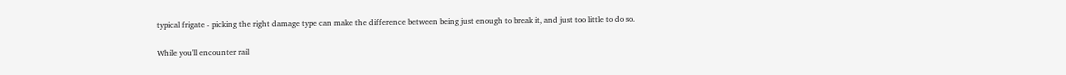typical frigate - picking the right damage type can make the difference between being just enough to break it, and just too little to do so.

While you'll encounter rail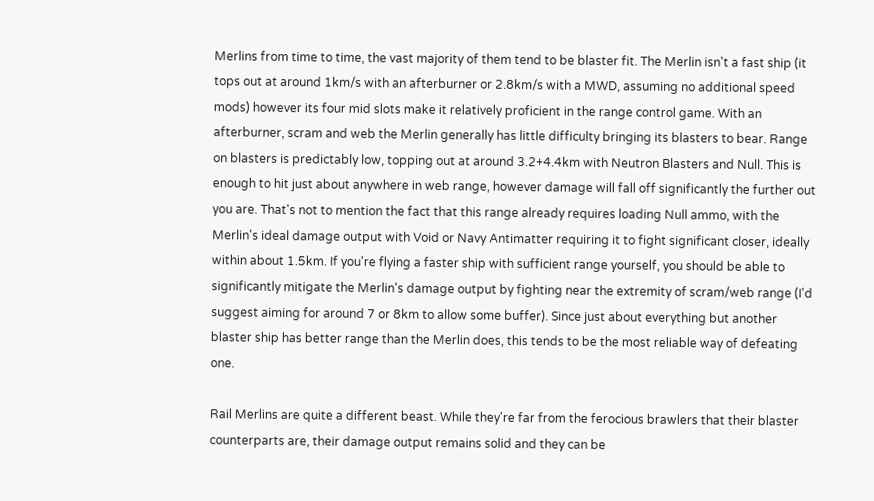Merlins from time to time, the vast majority of them tend to be blaster fit. The Merlin isn't a fast ship (it tops out at around 1km/s with an afterburner or 2.8km/s with a MWD, assuming no additional speed mods) however its four mid slots make it relatively proficient in the range control game. With an afterburner, scram and web the Merlin generally has little difficulty bringing its blasters to bear. Range on blasters is predictably low, topping out at around 3.2+4.4km with Neutron Blasters and Null. This is enough to hit just about anywhere in web range, however damage will fall off significantly the further out you are. That's not to mention the fact that this range already requires loading Null ammo, with the Merlin's ideal damage output with Void or Navy Antimatter requiring it to fight significant closer, ideally within about 1.5km. If you're flying a faster ship with sufficient range yourself, you should be able to significantly mitigate the Merlin's damage output by fighting near the extremity of scram/web range (I'd suggest aiming for around 7 or 8km to allow some buffer). Since just about everything but another blaster ship has better range than the Merlin does, this tends to be the most reliable way of defeating one.

Rail Merlins are quite a different beast. While they're far from the ferocious brawlers that their blaster counterparts are, their damage output remains solid and they can be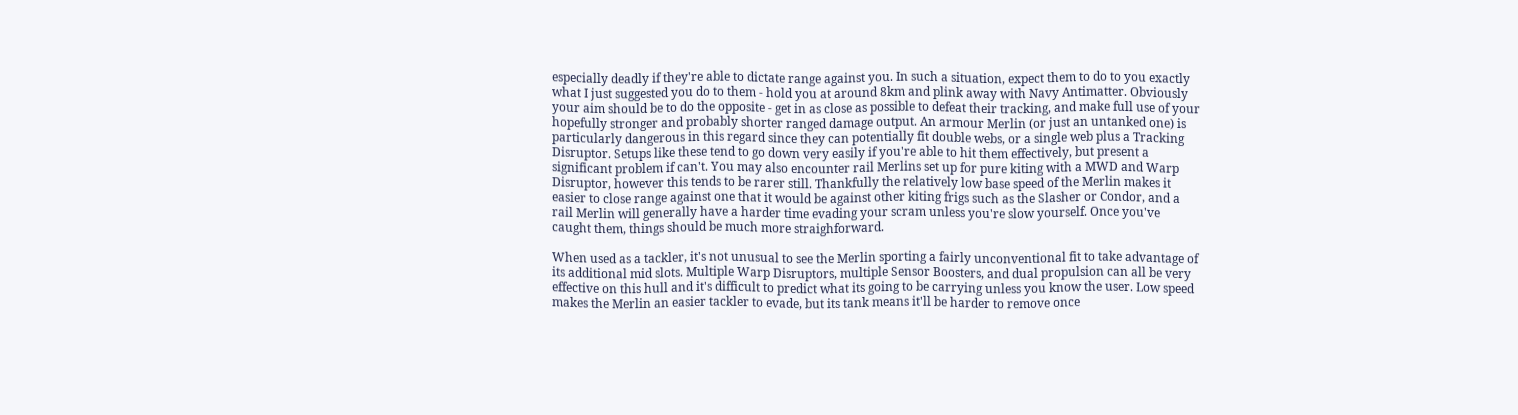especially deadly if they're able to dictate range against you. In such a situation, expect them to do to you exactly what I just suggested you do to them - hold you at around 8km and plink away with Navy Antimatter. Obviously your aim should be to do the opposite - get in as close as possible to defeat their tracking, and make full use of your hopefully stronger and probably shorter ranged damage output. An armour Merlin (or just an untanked one) is particularly dangerous in this regard since they can potentially fit double webs, or a single web plus a Tracking Disruptor. Setups like these tend to go down very easily if you're able to hit them effectively, but present a significant problem if can't. You may also encounter rail Merlins set up for pure kiting with a MWD and Warp Disruptor, however this tends to be rarer still. Thankfully the relatively low base speed of the Merlin makes it easier to close range against one that it would be against other kiting frigs such as the Slasher or Condor, and a rail Merlin will generally have a harder time evading your scram unless you're slow yourself. Once you've caught them, things should be much more straighforward.

When used as a tackler, it's not unusual to see the Merlin sporting a fairly unconventional fit to take advantage of its additional mid slots. Multiple Warp Disruptors, multiple Sensor Boosters, and dual propulsion can all be very effective on this hull and it's difficult to predict what its going to be carrying unless you know the user. Low speed makes the Merlin an easier tackler to evade, but its tank means it'll be harder to remove once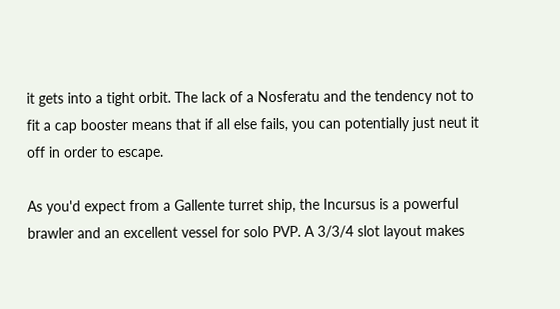it gets into a tight orbit. The lack of a Nosferatu and the tendency not to fit a cap booster means that if all else fails, you can potentially just neut it off in order to escape.

As you'd expect from a Gallente turret ship, the Incursus is a powerful brawler and an excellent vessel for solo PVP. A 3/3/4 slot layout makes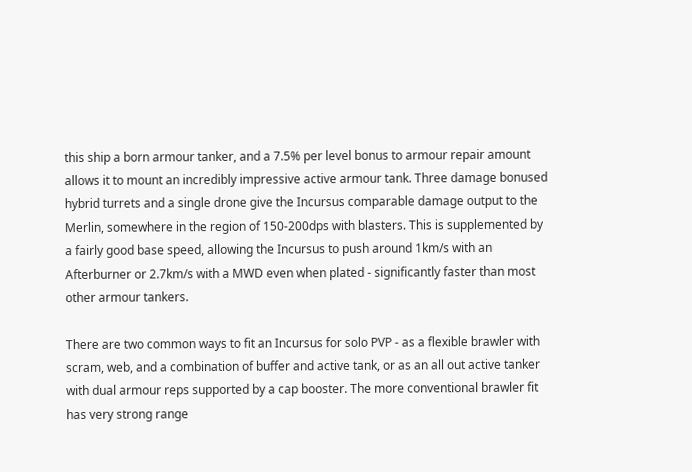this ship a born armour tanker, and a 7.5% per level bonus to armour repair amount allows it to mount an incredibly impressive active armour tank. Three damage bonused hybrid turrets and a single drone give the Incursus comparable damage output to the Merlin, somewhere in the region of 150-200dps with blasters. This is supplemented by a fairly good base speed, allowing the Incursus to push around 1km/s with an Afterburner or 2.7km/s with a MWD even when plated - significantly faster than most other armour tankers.

There are two common ways to fit an Incursus for solo PVP - as a flexible brawler with scram, web, and a combination of buffer and active tank, or as an all out active tanker with dual armour reps supported by a cap booster. The more conventional brawler fit has very strong range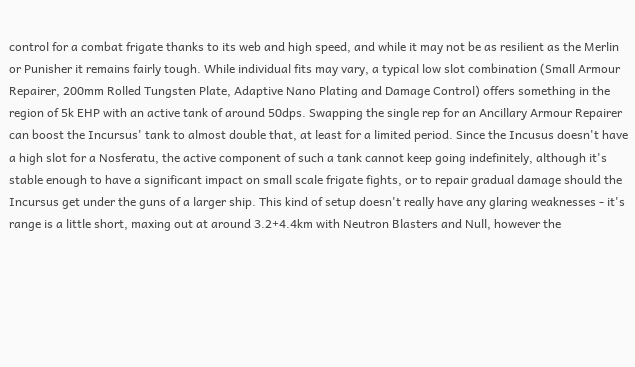control for a combat frigate thanks to its web and high speed, and while it may not be as resilient as the Merlin or Punisher it remains fairly tough. While individual fits may vary, a typical low slot combination (Small Armour Repairer, 200mm Rolled Tungsten Plate, Adaptive Nano Plating and Damage Control) offers something in the region of 5k EHP with an active tank of around 50dps. Swapping the single rep for an Ancillary Armour Repairer can boost the Incursus' tank to almost double that, at least for a limited period. Since the Incusus doesn't have a high slot for a Nosferatu, the active component of such a tank cannot keep going indefinitely, although it's stable enough to have a significant impact on small scale frigate fights, or to repair gradual damage should the Incursus get under the guns of a larger ship. This kind of setup doesn't really have any glaring weaknesses - it's range is a little short, maxing out at around 3.2+4.4km with Neutron Blasters and Null, however the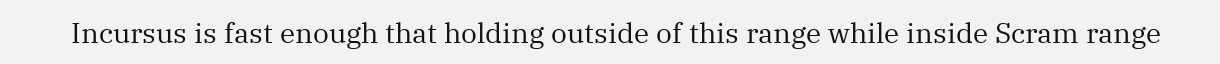Incursus is fast enough that holding outside of this range while inside Scram range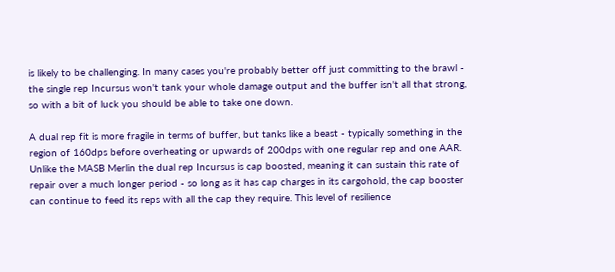is likely to be challenging. In many cases you're probably better off just committing to the brawl - the single rep Incursus won't tank your whole damage output and the buffer isn't all that strong, so with a bit of luck you should be able to take one down.

A dual rep fit is more fragile in terms of buffer, but tanks like a beast - typically something in the region of 160dps before overheating or upwards of 200dps with one regular rep and one AAR. Unlike the MASB Merlin the dual rep Incursus is cap boosted, meaning it can sustain this rate of repair over a much longer period - so long as it has cap charges in its cargohold, the cap booster can continue to feed its reps with all the cap they require. This level of resilience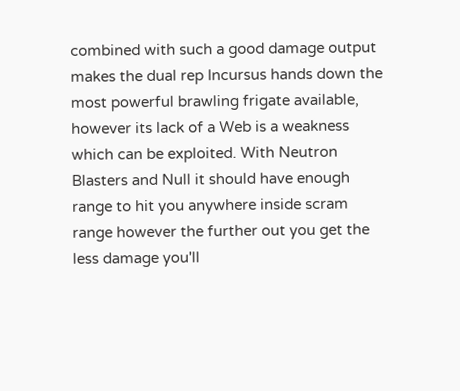combined with such a good damage output makes the dual rep Incursus hands down the most powerful brawling frigate available, however its lack of a Web is a weakness which can be exploited. With Neutron Blasters and Null it should have enough range to hit you anywhere inside scram range however the further out you get the less damage you'll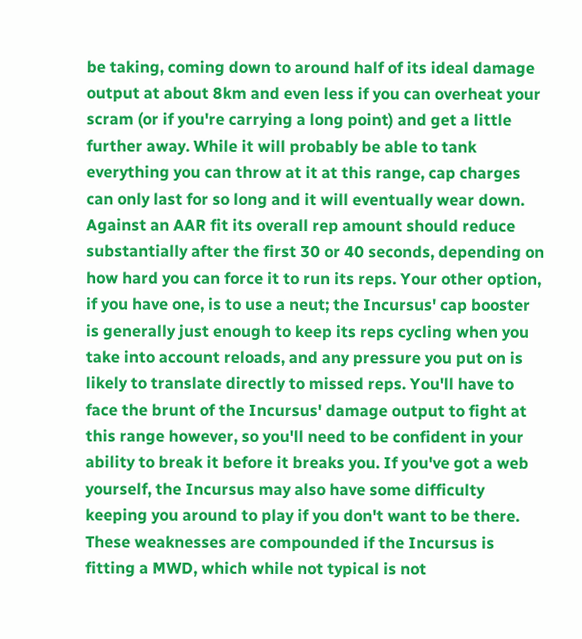be taking, coming down to around half of its ideal damage output at about 8km and even less if you can overheat your scram (or if you're carrying a long point) and get a little further away. While it will probably be able to tank everything you can throw at it at this range, cap charges can only last for so long and it will eventually wear down. Against an AAR fit its overall rep amount should reduce substantially after the first 30 or 40 seconds, depending on how hard you can force it to run its reps. Your other option, if you have one, is to use a neut; the Incursus' cap booster is generally just enough to keep its reps cycling when you take into account reloads, and any pressure you put on is likely to translate directly to missed reps. You'll have to face the brunt of the Incursus' damage output to fight at this range however, so you'll need to be confident in your ability to break it before it breaks you. If you've got a web yourself, the Incursus may also have some difficulty keeping you around to play if you don't want to be there. These weaknesses are compounded if the Incursus is fitting a MWD, which while not typical is not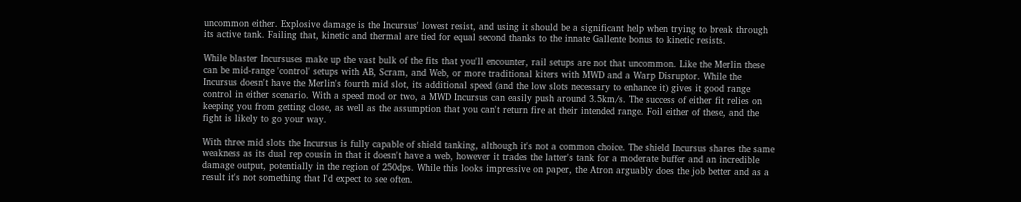uncommon either. Explosive damage is the Incursus' lowest resist, and using it should be a significant help when trying to break through its active tank. Failing that, kinetic and thermal are tied for equal second thanks to the innate Gallente bonus to kinetic resists.

While blaster Incursuses make up the vast bulk of the fits that you'll encounter, rail setups are not that uncommon. Like the Merlin these can be mid-range 'control' setups with AB, Scram, and Web, or more traditional kiters with MWD and a Warp Disruptor. While the Incursus doesn't have the Merlin's fourth mid slot, its additional speed (and the low slots necessary to enhance it) gives it good range control in either scenario. With a speed mod or two, a MWD Incursus can easily push around 3.5km/s. The success of either fit relies on keeping you from getting close, as well as the assumption that you can't return fire at their intended range. Foil either of these, and the fight is likely to go your way.

With three mid slots the Incursus is fully capable of shield tanking, although it's not a common choice. The shield Incursus shares the same weakness as its dual rep cousin in that it doesn't have a web, however it trades the latter's tank for a moderate buffer and an incredible damage output, potentially in the region of 250dps. While this looks impressive on paper, the Atron arguably does the job better and as a result it's not something that I'd expect to see often.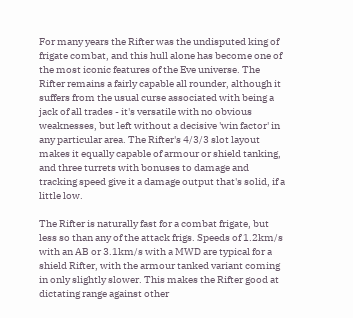For many years the Rifter was the undisputed king of frigate combat, and this hull alone has become one of the most iconic features of the Eve universe. The Rifter remains a fairly capable all rounder, although it suffers from the usual curse associated with being a jack of all trades - it's versatile with no obvious weaknesses, but left without a decisive 'win factor' in any particular area. The Rifter's 4/3/3 slot layout makes it equally capable of armour or shield tanking, and three turrets with bonuses to damage and tracking speed give it a damage output that's solid, if a little low.

The Rifter is naturally fast for a combat frigate, but less so than any of the attack frigs. Speeds of 1.2km/s with an AB or 3.1km/s with a MWD are typical for a shield Rifter, with the armour tanked variant coming in only slightly slower. This makes the Rifter good at dictating range against other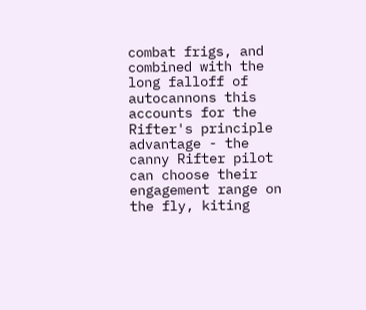combat frigs, and combined with the long falloff of autocannons this accounts for the Rifter's principle advantage - the canny Rifter pilot can choose their engagement range on the fly, kiting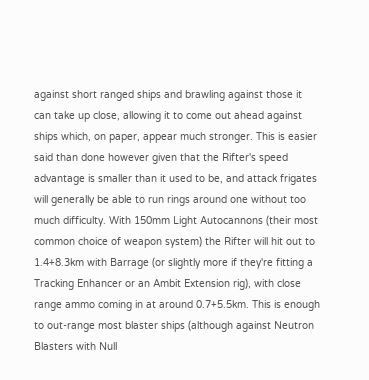against short ranged ships and brawling against those it can take up close, allowing it to come out ahead against ships which, on paper, appear much stronger. This is easier said than done however given that the Rifter's speed advantage is smaller than it used to be, and attack frigates will generally be able to run rings around one without too much difficulty. With 150mm Light Autocannons (their most common choice of weapon system) the Rifter will hit out to 1.4+8.3km with Barrage (or slightly more if they're fitting a Tracking Enhancer or an Ambit Extension rig), with close range ammo coming in at around 0.7+5.5km. This is enough to out-range most blaster ships (although against Neutron Blasters with Null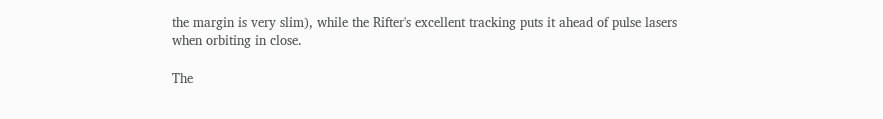the margin is very slim), while the Rifter's excellent tracking puts it ahead of pulse lasers when orbiting in close.

The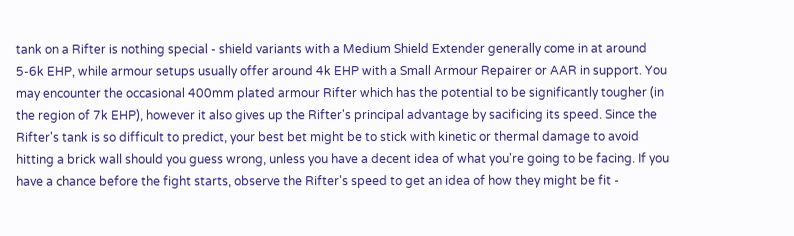tank on a Rifter is nothing special - shield variants with a Medium Shield Extender generally come in at around 5-6k EHP, while armour setups usually offer around 4k EHP with a Small Armour Repairer or AAR in support. You may encounter the occasional 400mm plated armour Rifter which has the potential to be significantly tougher (in the region of 7k EHP), however it also gives up the Rifter's principal advantage by sacificing its speed. Since the Rifter's tank is so difficult to predict, your best bet might be to stick with kinetic or thermal damage to avoid hitting a brick wall should you guess wrong, unless you have a decent idea of what you're going to be facing. If you have a chance before the fight starts, observe the Rifter's speed to get an idea of how they might be fit -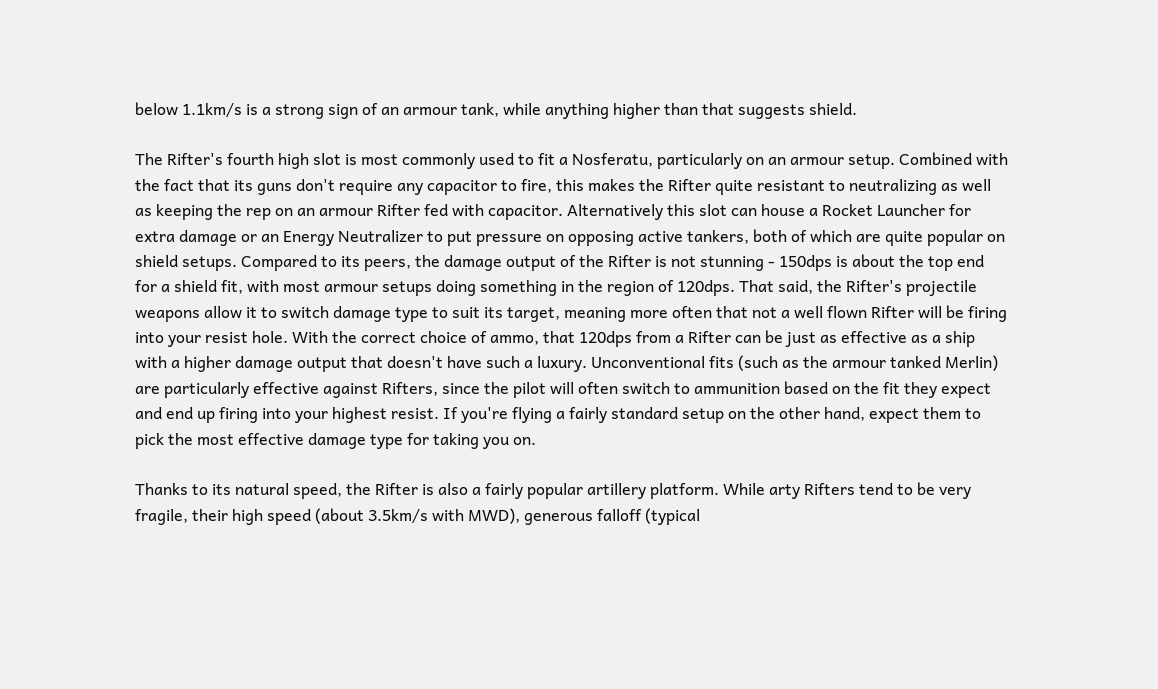below 1.1km/s is a strong sign of an armour tank, while anything higher than that suggests shield.

The Rifter's fourth high slot is most commonly used to fit a Nosferatu, particularly on an armour setup. Combined with the fact that its guns don't require any capacitor to fire, this makes the Rifter quite resistant to neutralizing as well as keeping the rep on an armour Rifter fed with capacitor. Alternatively this slot can house a Rocket Launcher for extra damage or an Energy Neutralizer to put pressure on opposing active tankers, both of which are quite popular on shield setups. Compared to its peers, the damage output of the Rifter is not stunning - 150dps is about the top end for a shield fit, with most armour setups doing something in the region of 120dps. That said, the Rifter's projectile weapons allow it to switch damage type to suit its target, meaning more often that not a well flown Rifter will be firing into your resist hole. With the correct choice of ammo, that 120dps from a Rifter can be just as effective as a ship with a higher damage output that doesn't have such a luxury. Unconventional fits (such as the armour tanked Merlin) are particularly effective against Rifters, since the pilot will often switch to ammunition based on the fit they expect and end up firing into your highest resist. If you're flying a fairly standard setup on the other hand, expect them to pick the most effective damage type for taking you on.

Thanks to its natural speed, the Rifter is also a fairly popular artillery platform. While arty Rifters tend to be very fragile, their high speed (about 3.5km/s with MWD), generous falloff (typical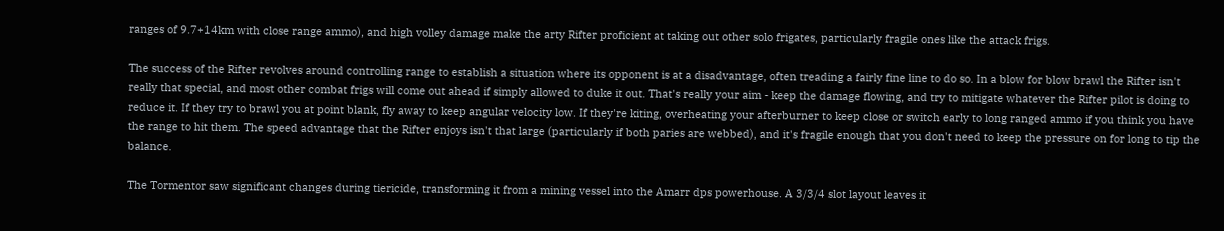ranges of 9.7+14km with close range ammo), and high volley damage make the arty Rifter proficient at taking out other solo frigates, particularly fragile ones like the attack frigs.

The success of the Rifter revolves around controlling range to establish a situation where its opponent is at a disadvantage, often treading a fairly fine line to do so. In a blow for blow brawl the Rifter isn't really that special, and most other combat frigs will come out ahead if simply allowed to duke it out. That's really your aim - keep the damage flowing, and try to mitigate whatever the Rifter pilot is doing to reduce it. If they try to brawl you at point blank, fly away to keep angular velocity low. If they're kiting, overheating your afterburner to keep close or switch early to long ranged ammo if you think you have the range to hit them. The speed advantage that the Rifter enjoys isn't that large (particularly if both paries are webbed), and it's fragile enough that you don't need to keep the pressure on for long to tip the balance.

The Tormentor saw significant changes during tiericide, transforming it from a mining vessel into the Amarr dps powerhouse. A 3/3/4 slot layout leaves it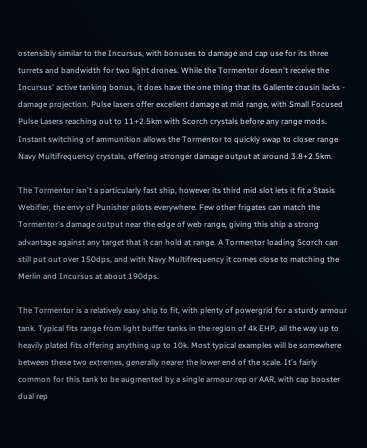ostensibly similar to the Incursus, with bonuses to damage and cap use for its three turrets and bandwidth for two light drones. While the Tormentor doesn't receive the Incursus' active tanking bonus, it does have the one thing that its Gallente cousin lacks - damage projection. Pulse lasers offer excellent damage at mid range, with Small Focused Pulse Lasers reaching out to 11+2.5km with Scorch crystals before any range mods. Instant switching of ammunition allows the Tormentor to quickly swap to closer range Navy Multifrequency crystals, offering stronger damage output at around 3.8+2.5km.

The Tormentor isn't a particularly fast ship, however its third mid slot lets it fit a Stasis Webifier, the envy of Punisher pilots everywhere. Few other frigates can match the Tormentor's damage output near the edge of web range, giving this ship a strong advantage against any target that it can hold at range. A Tormentor loading Scorch can still put out over 150dps, and with Navy Multifrequency it comes close to matching the Merlin and Incursus at about 190dps.

The Tormentor is a relatively easy ship to fit, with plenty of powergrid for a sturdy armour tank. Typical fits range from light buffer tanks in the region of 4k EHP, all the way up to heavily plated fits offering anything up to 10k. Most typical examples will be somewhere between these two extremes, generally nearer the lower end of the scale. It's fairly common for this tank to be augmented by a single armour rep or AAR, with cap booster dual rep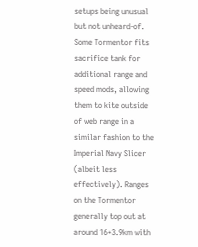setups being unusual but not unheard-of. Some Tormentor fits sacrifice tank for additional range and speed mods, allowing them to kite outside of web range in a similar fashion to the Imperial Navy Slicer (albeit less effectively). Ranges on the Tormentor generally top out at around 16+3.9km with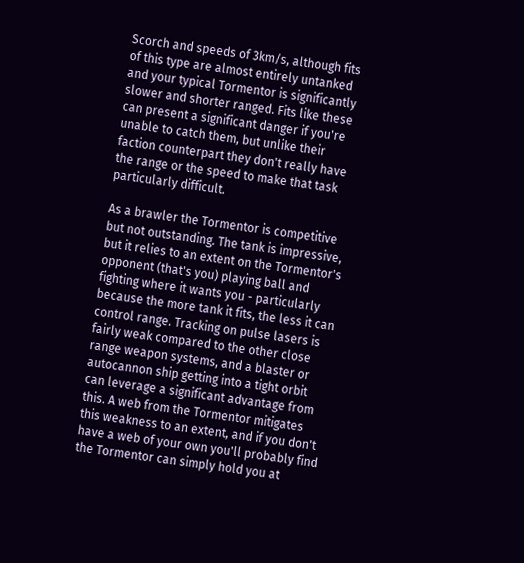Scorch and speeds of 3km/s, although fits of this type are almost entirely untanked and your typical Tormentor is significantly slower and shorter ranged. Fits like these can present a significant danger if you're unable to catch them, but unlike their faction counterpart they don't really have the range or the speed to make that task particularly difficult.

As a brawler the Tormentor is competitive but not outstanding. The tank is impressive, but it relies to an extent on the Tormentor's opponent (that's you) playing ball and fighting where it wants you - particularly because the more tank it fits, the less it can control range. Tracking on pulse lasers is fairly weak compared to the other close range weapon systems, and a blaster or autocannon ship getting into a tight orbit can leverage a significant advantage from this. A web from the Tormentor mitigates this weakness to an extent, and if you don't have a web of your own you'll probably find the Tormentor can simply hold you at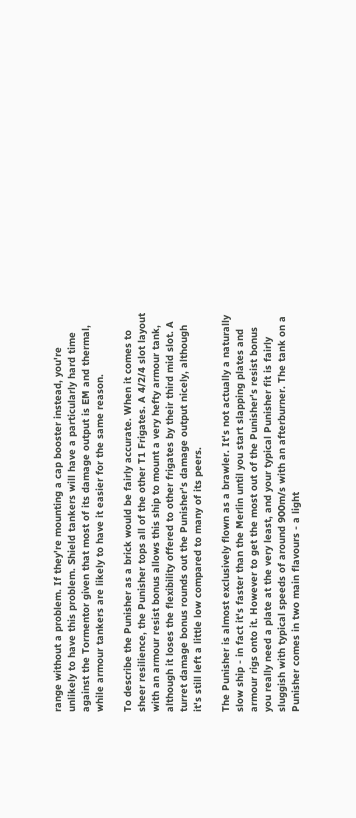range without a problem. If they're mounting a cap booster instead, you're unlikely to have this problem. Shield tankers will have a particularly hard time against the Tormentor given that most of its damage output is EM and thermal, while armour tankers are likely to have it easier for the same reason.

To describe the Punisher as a brick would be fairly accurate. When it comes to sheer resilience, the Punisher tops all of the other T1 Frigates. A 4/2/4 slot layout with an armour resist bonus allows this ship to mount a very hefty armour tank, although it loses the flexibility offered to other frigates by their third mid slot. A turret damage bonus rounds out the Punisher's damage output nicely, although it's still left a little low compared to many of its peers.

The Punisher is almost exclusively flown as a brawler. It's not actually a naturally slow ship - in fact it's faster than the Merlin until you start slapping plates and armour rigs onto it. However to get the most out of the Punisher's resist bonus you really need a plate at the very least, and your typical Punisher fit is fairly sluggish with typical speeds of around 900m/s with an afterburner. The tank on a Punisher comes in two main flavours - a light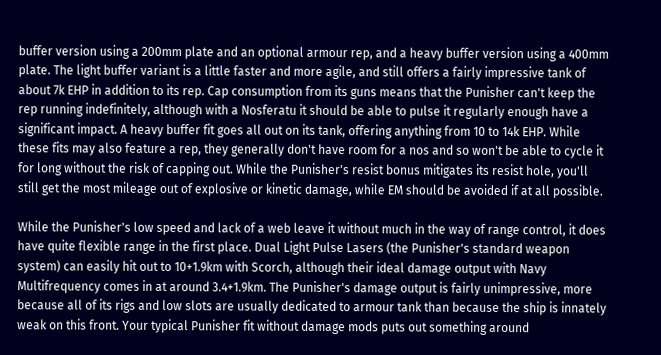buffer version using a 200mm plate and an optional armour rep, and a heavy buffer version using a 400mm plate. The light buffer variant is a little faster and more agile, and still offers a fairly impressive tank of about 7k EHP in addition to its rep. Cap consumption from its guns means that the Punisher can't keep the rep running indefinitely, although with a Nosferatu it should be able to pulse it regularly enough have a significant impact. A heavy buffer fit goes all out on its tank, offering anything from 10 to 14k EHP. While these fits may also feature a rep, they generally don't have room for a nos and so won't be able to cycle it for long without the risk of capping out. While the Punisher's resist bonus mitigates its resist hole, you'll still get the most mileage out of explosive or kinetic damage, while EM should be avoided if at all possible.

While the Punisher's low speed and lack of a web leave it without much in the way of range control, it does have quite flexible range in the first place. Dual Light Pulse Lasers (the Punisher's standard weapon system) can easily hit out to 10+1.9km with Scorch, although their ideal damage output with Navy Multifrequency comes in at around 3.4+1.9km. The Punisher's damage output is fairly unimpressive, more because all of its rigs and low slots are usually dedicated to armour tank than because the ship is innately weak on this front. Your typical Punisher fit without damage mods puts out something around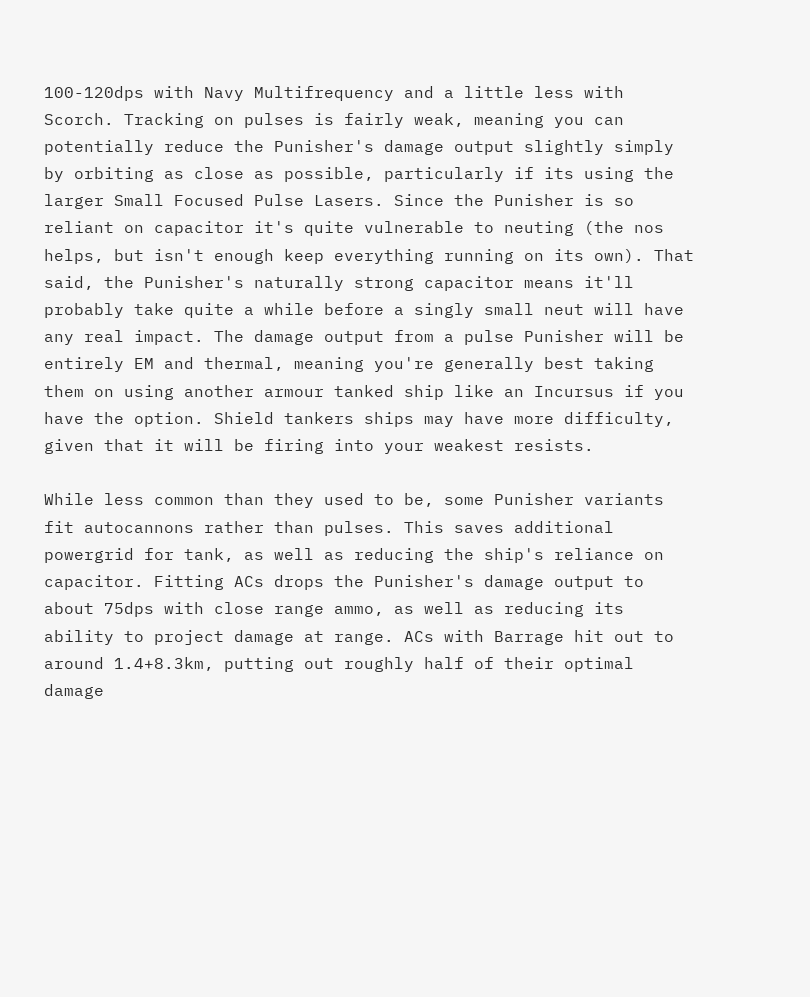100-120dps with Navy Multifrequency and a little less with Scorch. Tracking on pulses is fairly weak, meaning you can potentially reduce the Punisher's damage output slightly simply by orbiting as close as possible, particularly if its using the larger Small Focused Pulse Lasers. Since the Punisher is so reliant on capacitor it's quite vulnerable to neuting (the nos helps, but isn't enough keep everything running on its own). That said, the Punisher's naturally strong capacitor means it'll probably take quite a while before a singly small neut will have any real impact. The damage output from a pulse Punisher will be entirely EM and thermal, meaning you're generally best taking them on using another armour tanked ship like an Incursus if you have the option. Shield tankers ships may have more difficulty, given that it will be firing into your weakest resists.

While less common than they used to be, some Punisher variants fit autocannons rather than pulses. This saves additional powergrid for tank, as well as reducing the ship's reliance on capacitor. Fitting ACs drops the Punisher's damage output to about 75dps with close range ammo, as well as reducing its ability to project damage at range. ACs with Barrage hit out to around 1.4+8.3km, putting out roughly half of their optimal damage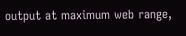output at maximum web range,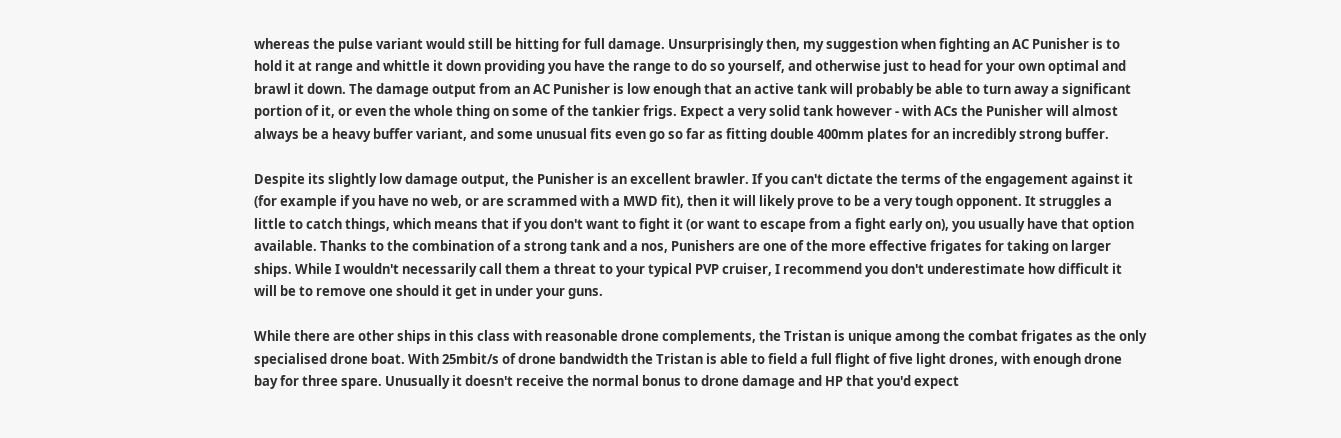whereas the pulse variant would still be hitting for full damage. Unsurprisingly then, my suggestion when fighting an AC Punisher is to hold it at range and whittle it down providing you have the range to do so yourself, and otherwise just to head for your own optimal and brawl it down. The damage output from an AC Punisher is low enough that an active tank will probably be able to turn away a significant portion of it, or even the whole thing on some of the tankier frigs. Expect a very solid tank however - with ACs the Punisher will almost always be a heavy buffer variant, and some unusual fits even go so far as fitting double 400mm plates for an incredibly strong buffer.

Despite its slightly low damage output, the Punisher is an excellent brawler. If you can't dictate the terms of the engagement against it (for example if you have no web, or are scrammed with a MWD fit), then it will likely prove to be a very tough opponent. It struggles a little to catch things, which means that if you don't want to fight it (or want to escape from a fight early on), you usually have that option available. Thanks to the combination of a strong tank and a nos, Punishers are one of the more effective frigates for taking on larger ships. While I wouldn't necessarily call them a threat to your typical PVP cruiser, I recommend you don't underestimate how difficult it will be to remove one should it get in under your guns.

While there are other ships in this class with reasonable drone complements, the Tristan is unique among the combat frigates as the only specialised drone boat. With 25mbit/s of drone bandwidth the Tristan is able to field a full flight of five light drones, with enough drone bay for three spare. Unusually it doesn't receive the normal bonus to drone damage and HP that you'd expect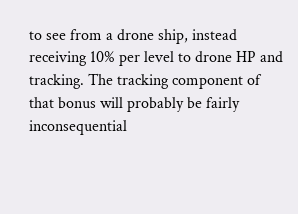to see from a drone ship, instead receiving 10% per level to drone HP and tracking. The tracking component of that bonus will probably be fairly inconsequential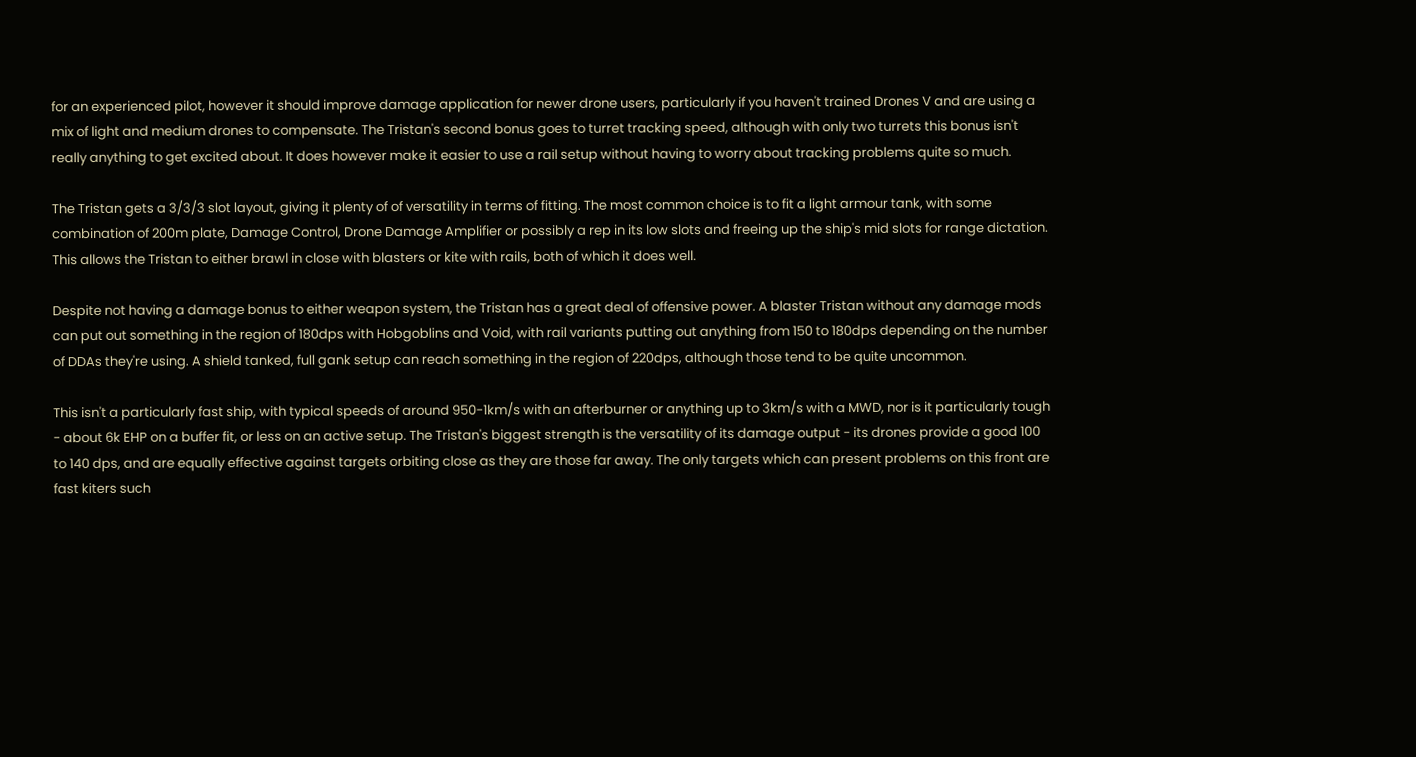for an experienced pilot, however it should improve damage application for newer drone users, particularly if you haven't trained Drones V and are using a mix of light and medium drones to compensate. The Tristan's second bonus goes to turret tracking speed, although with only two turrets this bonus isn't really anything to get excited about. It does however make it easier to use a rail setup without having to worry about tracking problems quite so much.

The Tristan gets a 3/3/3 slot layout, giving it plenty of of versatility in terms of fitting. The most common choice is to fit a light armour tank, with some combination of 200m plate, Damage Control, Drone Damage Amplifier or possibly a rep in its low slots and freeing up the ship's mid slots for range dictation. This allows the Tristan to either brawl in close with blasters or kite with rails, both of which it does well.

Despite not having a damage bonus to either weapon system, the Tristan has a great deal of offensive power. A blaster Tristan without any damage mods can put out something in the region of 180dps with Hobgoblins and Void, with rail variants putting out anything from 150 to 180dps depending on the number of DDAs they're using. A shield tanked, full gank setup can reach something in the region of 220dps, although those tend to be quite uncommon.

This isn't a particularly fast ship, with typical speeds of around 950-1km/s with an afterburner or anything up to 3km/s with a MWD, nor is it particularly tough - about 6k EHP on a buffer fit, or less on an active setup. The Tristan's biggest strength is the versatility of its damage output - its drones provide a good 100 to 140 dps, and are equally effective against targets orbiting close as they are those far away. The only targets which can present problems on this front are fast kiters such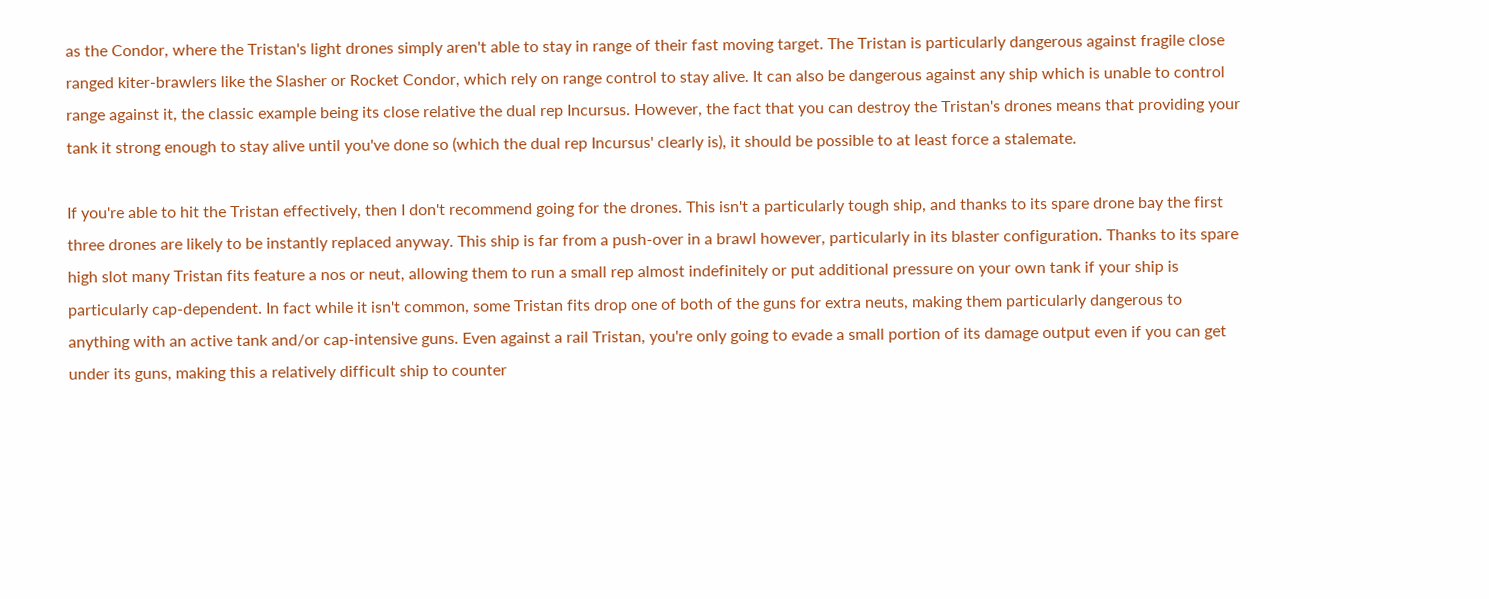as the Condor, where the Tristan's light drones simply aren't able to stay in range of their fast moving target. The Tristan is particularly dangerous against fragile close ranged kiter-brawlers like the Slasher or Rocket Condor, which rely on range control to stay alive. It can also be dangerous against any ship which is unable to control range against it, the classic example being its close relative the dual rep Incursus. However, the fact that you can destroy the Tristan's drones means that providing your tank it strong enough to stay alive until you've done so (which the dual rep Incursus' clearly is), it should be possible to at least force a stalemate.

If you're able to hit the Tristan effectively, then I don't recommend going for the drones. This isn't a particularly tough ship, and thanks to its spare drone bay the first three drones are likely to be instantly replaced anyway. This ship is far from a push-over in a brawl however, particularly in its blaster configuration. Thanks to its spare high slot many Tristan fits feature a nos or neut, allowing them to run a small rep almost indefinitely or put additional pressure on your own tank if your ship is particularly cap-dependent. In fact while it isn't common, some Tristan fits drop one of both of the guns for extra neuts, making them particularly dangerous to anything with an active tank and/or cap-intensive guns. Even against a rail Tristan, you're only going to evade a small portion of its damage output even if you can get under its guns, making this a relatively difficult ship to counter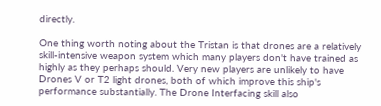directly.

One thing worth noting about the Tristan is that drones are a relatively skill-intensive weapon system which many players don't have trained as highly as they perhaps should. Very new players are unlikely to have Drones V or T2 light drones, both of which improve this ship's performance substantially. The Drone Interfacing skill also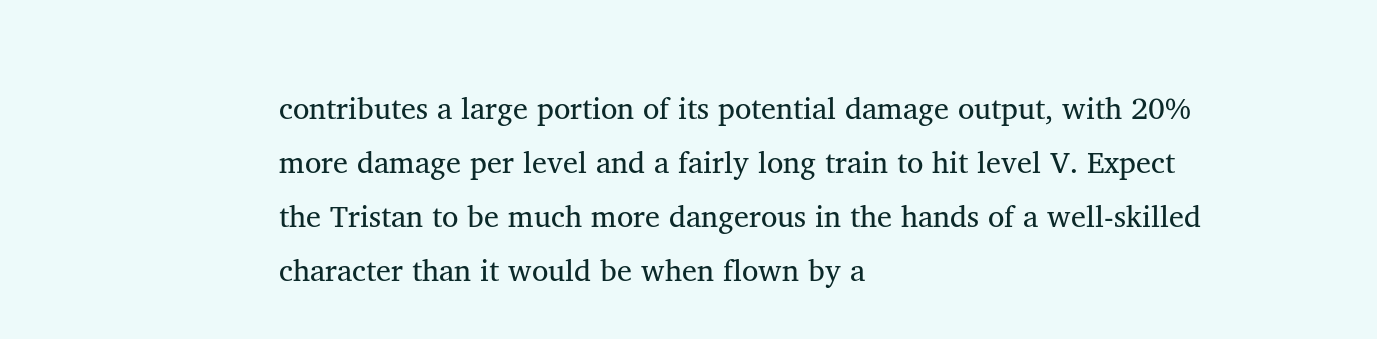contributes a large portion of its potential damage output, with 20% more damage per level and a fairly long train to hit level V. Expect the Tristan to be much more dangerous in the hands of a well-skilled character than it would be when flown by a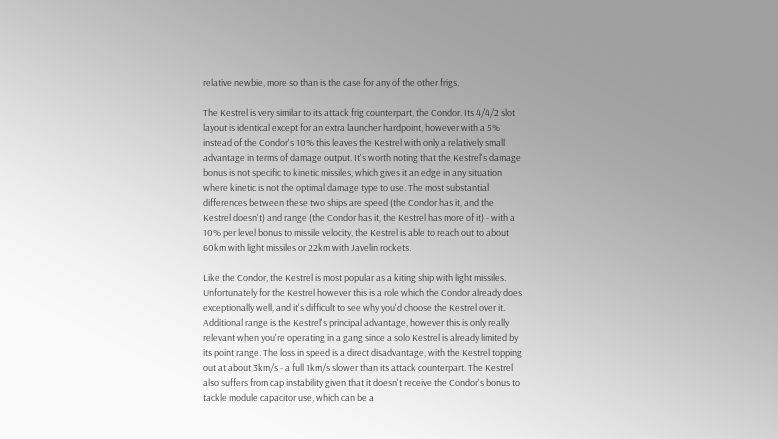relative newbie, more so than is the case for any of the other frigs.

The Kestrel is very similar to its attack frig counterpart, the Condor. Its 4/4/2 slot layout is identical except for an extra launcher hardpoint, however with a 5% instead of the Condor's 10% this leaves the Kestrel with only a relatively small advantage in terms of damage output. It's worth noting that the Kestrel's damage bonus is not specific to kinetic missiles, which gives it an edge in any situation where kinetic is not the optimal damage type to use. The most substantial differences between these two ships are speed (the Condor has it, and the Kestrel doesn't) and range (the Condor has it, the Kestrel has more of it) - with a 10% per level bonus to missile velocity, the Kestrel is able to reach out to about 60km with light missiles or 22km with Javelin rockets.

Like the Condor, the Kestrel is most popular as a kiting ship with light missiles. Unfortunately for the Kestrel however this is a role which the Condor already does exceptionally well, and it's difficult to see why you'd choose the Kestrel over it. Additional range is the Kestrel's principal advantage, however this is only really relevant when you're operating in a gang since a solo Kestrel is already limited by its point range. The loss in speed is a direct disadvantage, with the Kestrel topping out at about 3km/s - a full 1km/s slower than its attack counterpart. The Kestrel also suffers from cap instability given that it doesn't receive the Condor's bonus to tackle module capacitor use, which can be a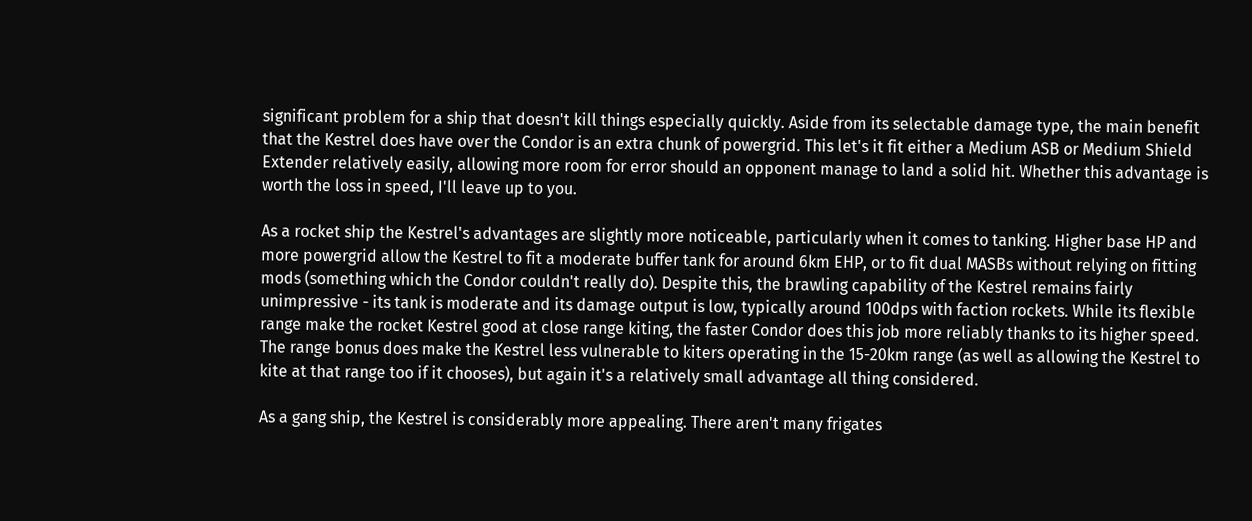significant problem for a ship that doesn't kill things especially quickly. Aside from its selectable damage type, the main benefit that the Kestrel does have over the Condor is an extra chunk of powergrid. This let's it fit either a Medium ASB or Medium Shield Extender relatively easily, allowing more room for error should an opponent manage to land a solid hit. Whether this advantage is worth the loss in speed, I'll leave up to you.

As a rocket ship the Kestrel's advantages are slightly more noticeable, particularly when it comes to tanking. Higher base HP and more powergrid allow the Kestrel to fit a moderate buffer tank for around 6km EHP, or to fit dual MASBs without relying on fitting mods (something which the Condor couldn't really do). Despite this, the brawling capability of the Kestrel remains fairly unimpressive - its tank is moderate and its damage output is low, typically around 100dps with faction rockets. While its flexible range make the rocket Kestrel good at close range kiting, the faster Condor does this job more reliably thanks to its higher speed. The range bonus does make the Kestrel less vulnerable to kiters operating in the 15-20km range (as well as allowing the Kestrel to kite at that range too if it chooses), but again it's a relatively small advantage all thing considered.

As a gang ship, the Kestrel is considerably more appealing. There aren't many frigates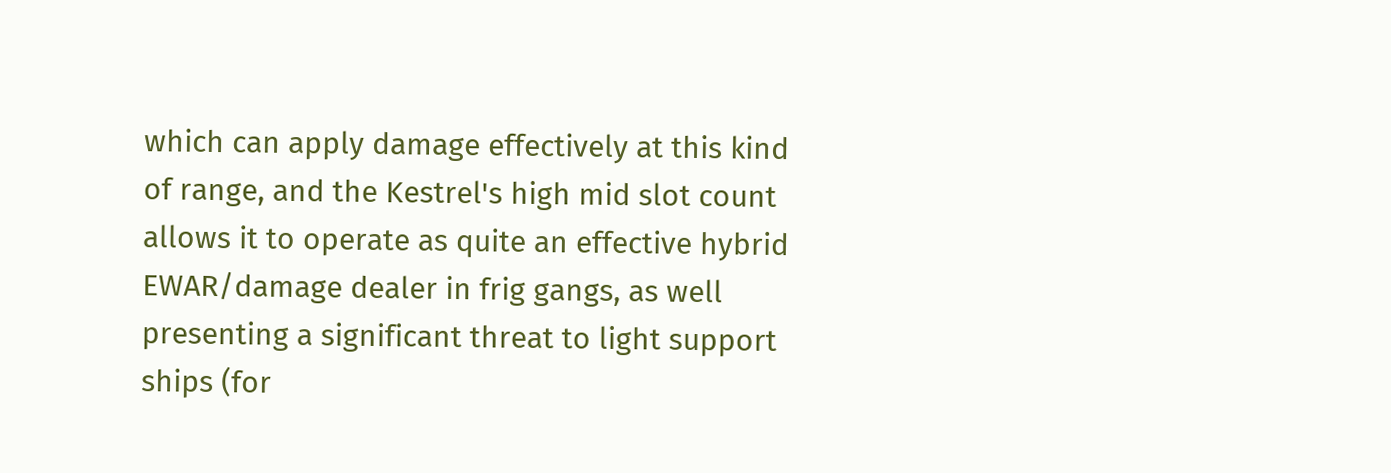which can apply damage effectively at this kind of range, and the Kestrel's high mid slot count allows it to operate as quite an effective hybrid EWAR/damage dealer in frig gangs, as well presenting a significant threat to light support ships (for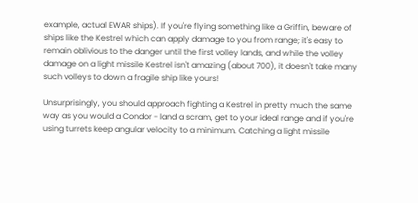example, actual EWAR ships). If you're flying something like a Griffin, beware of ships like the Kestrel which can apply damage to you from range; it's easy to remain oblivious to the danger until the first volley lands, and while the volley damage on a light missile Kestrel isn't amazing (about 700), it doesn't take many such volleys to down a fragile ship like yours!

Unsurprisingly, you should approach fighting a Kestrel in pretty much the same way as you would a Condor - land a scram, get to your ideal range and if you're using turrets keep angular velocity to a minimum. Catching a light missile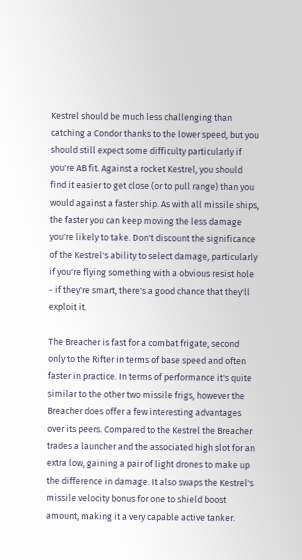Kestrel should be much less challenging than catching a Condor thanks to the lower speed, but you should still expect some difficulty particularly if you're AB fit. Against a rocket Kestrel, you should find it easier to get close (or to pull range) than you would against a faster ship. As with all missile ships, the faster you can keep moving the less damage you're likely to take. Don't discount the significance of the Kestrel's ability to select damage, particularly if you're flying something with a obvious resist hole - if they're smart, there's a good chance that they'll exploit it.

The Breacher is fast for a combat frigate, second only to the Rifter in terms of base speed and often faster in practice. In terms of performance it's quite similar to the other two missile frigs, however the Breacher does offer a few interesting advantages over its peers. Compared to the Kestrel the Breacher trades a launcher and the associated high slot for an extra low, gaining a pair of light drones to make up the difference in damage. It also swaps the Kestrel's missile velocity bonus for one to shield boost amount, making it a very capable active tanker.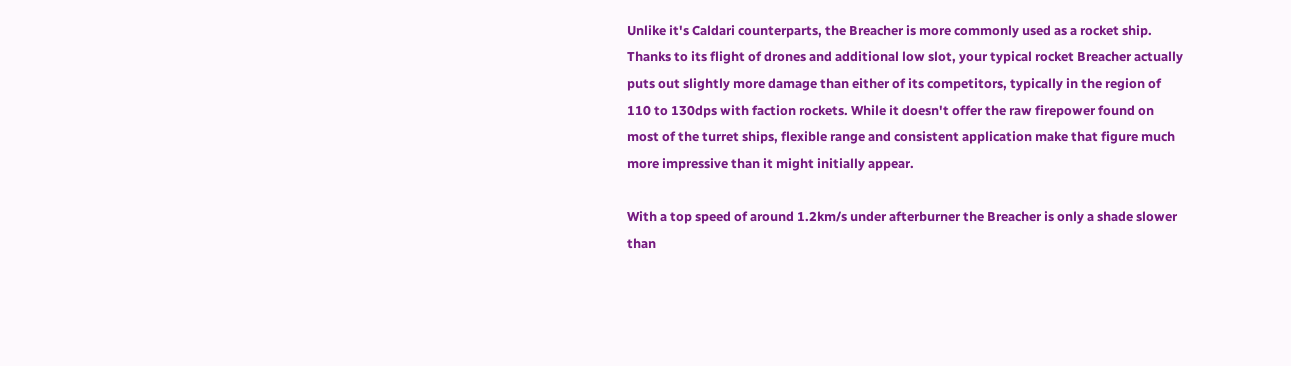Unlike it's Caldari counterparts, the Breacher is more commonly used as a rocket ship. Thanks to its flight of drones and additional low slot, your typical rocket Breacher actually puts out slightly more damage than either of its competitors, typically in the region of 110 to 130dps with faction rockets. While it doesn't offer the raw firepower found on most of the turret ships, flexible range and consistent application make that figure much more impressive than it might initially appear.

With a top speed of around 1.2km/s under afterburner the Breacher is only a shade slower than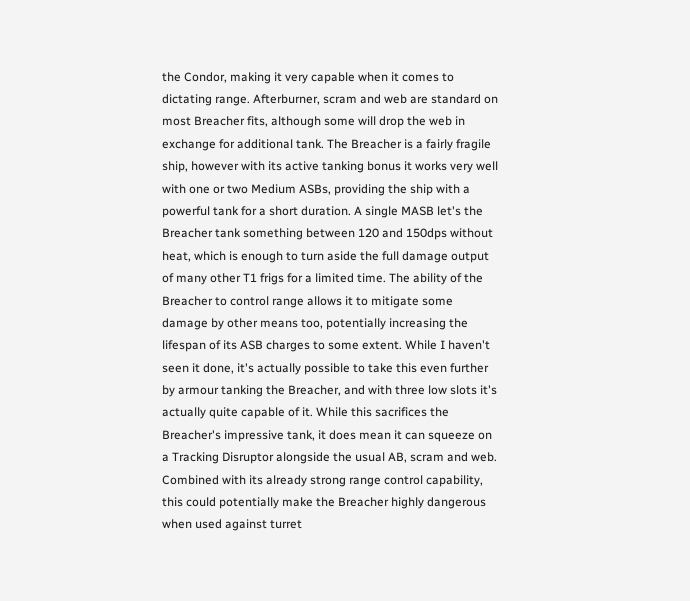the Condor, making it very capable when it comes to dictating range. Afterburner, scram and web are standard on most Breacher fits, although some will drop the web in exchange for additional tank. The Breacher is a fairly fragile ship, however with its active tanking bonus it works very well with one or two Medium ASBs, providing the ship with a powerful tank for a short duration. A single MASB let's the Breacher tank something between 120 and 150dps without heat, which is enough to turn aside the full damage output of many other T1 frigs for a limited time. The ability of the Breacher to control range allows it to mitigate some damage by other means too, potentially increasing the lifespan of its ASB charges to some extent. While I haven't seen it done, it's actually possible to take this even further by armour tanking the Breacher, and with three low slots it's actually quite capable of it. While this sacrifices the Breacher's impressive tank, it does mean it can squeeze on a Tracking Disruptor alongside the usual AB, scram and web. Combined with its already strong range control capability, this could potentially make the Breacher highly dangerous when used against turret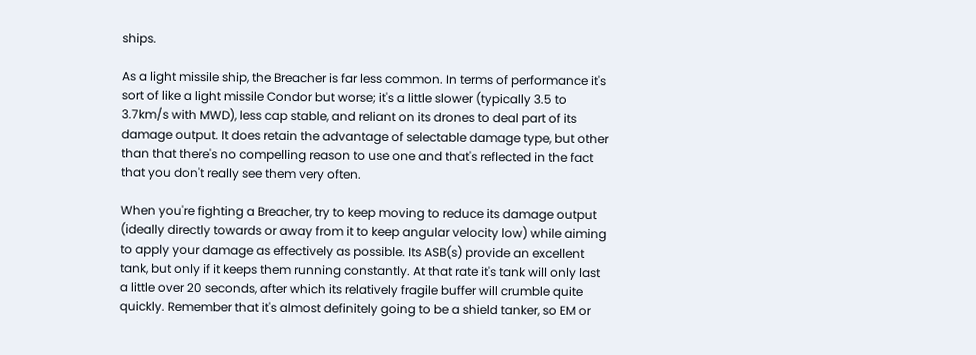ships.

As a light missile ship, the Breacher is far less common. In terms of performance it's sort of like a light missile Condor but worse; it's a little slower (typically 3.5 to 3.7km/s with MWD), less cap stable, and reliant on its drones to deal part of its damage output. It does retain the advantage of selectable damage type, but other than that there's no compelling reason to use one and that's reflected in the fact that you don't really see them very often.

When you're fighting a Breacher, try to keep moving to reduce its damage output (ideally directly towards or away from it to keep angular velocity low) while aiming to apply your damage as effectively as possible. Its ASB(s) provide an excellent tank, but only if it keeps them running constantly. At that rate it's tank will only last a little over 20 seconds, after which its relatively fragile buffer will crumble quite quickly. Remember that it's almost definitely going to be a shield tanker, so EM or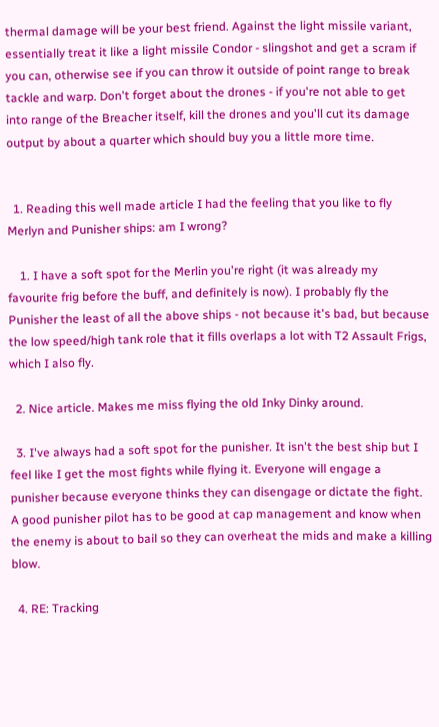thermal damage will be your best friend. Against the light missile variant, essentially treat it like a light missile Condor - slingshot and get a scram if you can, otherwise see if you can throw it outside of point range to break tackle and warp. Don't forget about the drones - if you're not able to get into range of the Breacher itself, kill the drones and you'll cut its damage output by about a quarter which should buy you a little more time.


  1. Reading this well made article I had the feeling that you like to fly Merlyn and Punisher ships: am I wrong?

    1. I have a soft spot for the Merlin you're right (it was already my favourite frig before the buff, and definitely is now). I probably fly the Punisher the least of all the above ships - not because it's bad, but because the low speed/high tank role that it fills overlaps a lot with T2 Assault Frigs, which I also fly.

  2. Nice article. Makes me miss flying the old Inky Dinky around.

  3. I've always had a soft spot for the punisher. It isn't the best ship but I feel like I get the most fights while flying it. Everyone will engage a punisher because everyone thinks they can disengage or dictate the fight. A good punisher pilot has to be good at cap management and know when the enemy is about to bail so they can overheat the mids and make a killing blow.

  4. RE: Tracking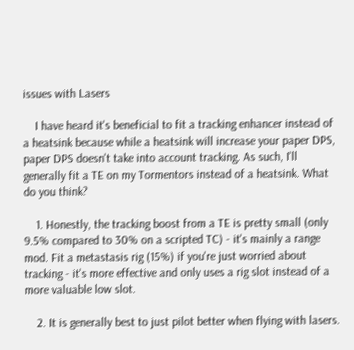issues with Lasers

    I have heard it's beneficial to fit a tracking enhancer instead of a heatsink because while a heatsink will increase your paper DPS, paper DPS doesn't take into account tracking. As such, I'll generally fit a TE on my Tormentors instead of a heatsink. What do you think?

    1. Honestly, the tracking boost from a TE is pretty small (only 9.5% compared to 30% on a scripted TC) - it's mainly a range mod. Fit a metastasis rig (15%) if you're just worried about tracking - it's more effective and only uses a rig slot instead of a more valuable low slot.

    2. It is generally best to just pilot better when flying with lasers.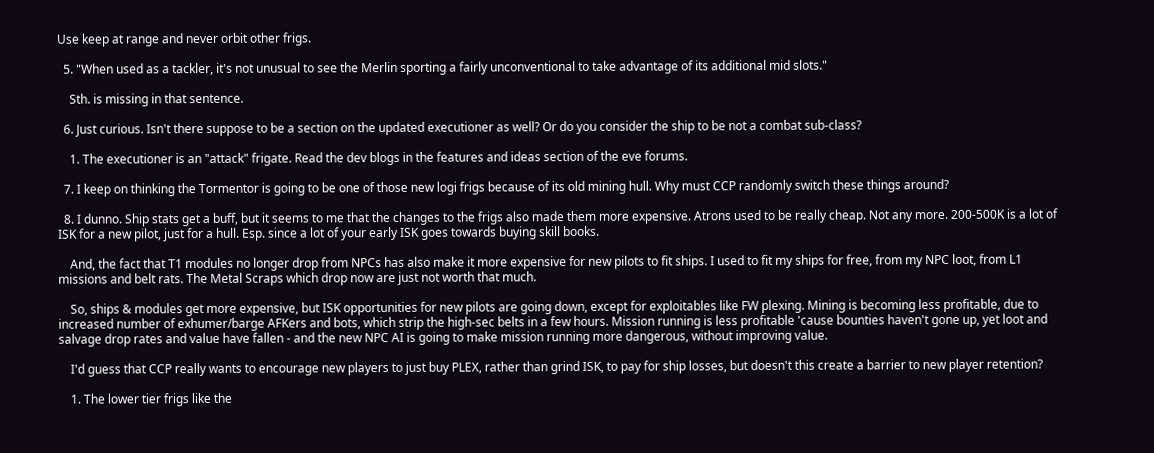Use keep at range and never orbit other frigs.

  5. "When used as a tackler, it's not unusual to see the Merlin sporting a fairly unconventional to take advantage of its additional mid slots."

    Sth. is missing in that sentence.

  6. Just curious. Isn't there suppose to be a section on the updated executioner as well? Or do you consider the ship to be not a combat sub-class?

    1. The executioner is an "attack" frigate. Read the dev blogs in the features and ideas section of the eve forums.

  7. I keep on thinking the Tormentor is going to be one of those new logi frigs because of its old mining hull. Why must CCP randomly switch these things around?

  8. I dunno. Ship stats get a buff, but it seems to me that the changes to the frigs also made them more expensive. Atrons used to be really cheap. Not any more. 200-500K is a lot of ISK for a new pilot, just for a hull. Esp. since a lot of your early ISK goes towards buying skill books.

    And, the fact that T1 modules no longer drop from NPCs has also make it more expensive for new pilots to fit ships. I used to fit my ships for free, from my NPC loot, from L1 missions and belt rats. The Metal Scraps which drop now are just not worth that much.

    So, ships & modules get more expensive, but ISK opportunities for new pilots are going down, except for exploitables like FW plexing. Mining is becoming less profitable, due to increased number of exhumer/barge AFKers and bots, which strip the high-sec belts in a few hours. Mission running is less profitable 'cause bounties haven't gone up, yet loot and salvage drop rates and value have fallen - and the new NPC AI is going to make mission running more dangerous, without improving value.

    I'd guess that CCP really wants to encourage new players to just buy PLEX, rather than grind ISK, to pay for ship losses, but doesn't this create a barrier to new player retention?

    1. The lower tier frigs like the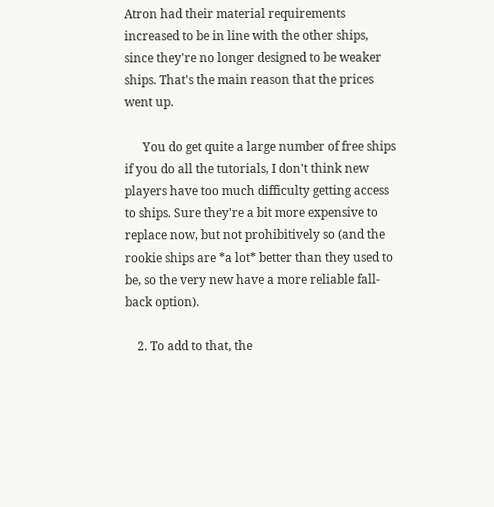Atron had their material requirements increased to be in line with the other ships, since they're no longer designed to be weaker ships. That's the main reason that the prices went up.

      You do get quite a large number of free ships if you do all the tutorials, I don't think new players have too much difficulty getting access to ships. Sure they're a bit more expensive to replace now, but not prohibitively so (and the rookie ships are *a lot* better than they used to be, so the very new have a more reliable fall-back option).

    2. To add to that, the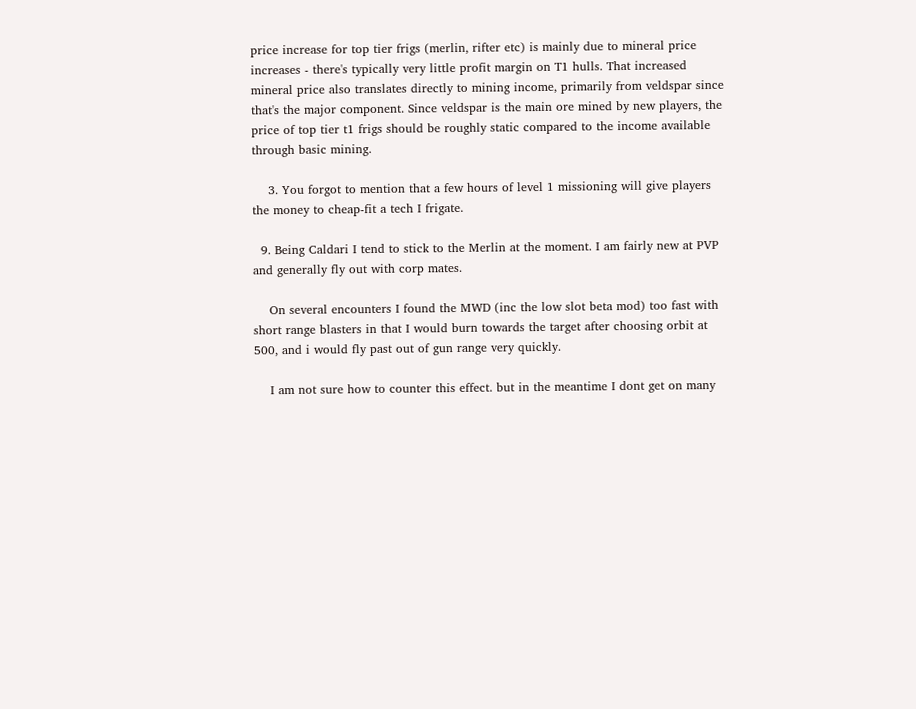price increase for top tier frigs (merlin, rifter etc) is mainly due to mineral price increases - there's typically very little profit margin on T1 hulls. That increased mineral price also translates directly to mining income, primarily from veldspar since that's the major component. Since veldspar is the main ore mined by new players, the price of top tier t1 frigs should be roughly static compared to the income available through basic mining.

    3. You forgot to mention that a few hours of level 1 missioning will give players the money to cheap-fit a tech I frigate.

  9. Being Caldari I tend to stick to the Merlin at the moment. I am fairly new at PVP and generally fly out with corp mates.

    On several encounters I found the MWD (inc the low slot beta mod) too fast with short range blasters in that I would burn towards the target after choosing orbit at 500, and i would fly past out of gun range very quickly.

    I am not sure how to counter this effect. but in the meantime I dont get on many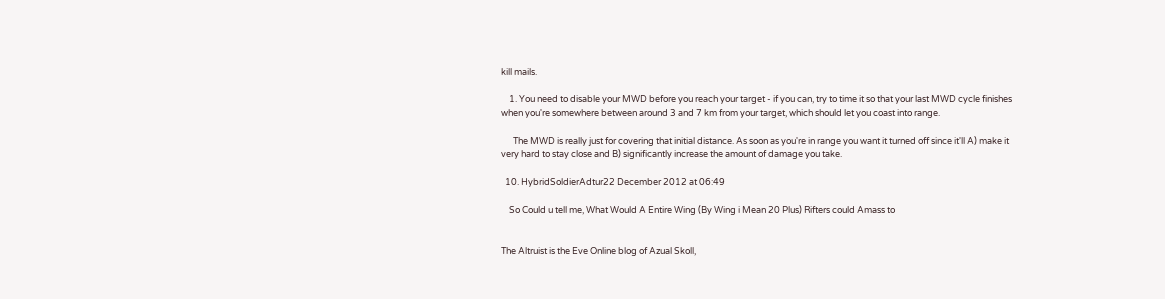kill mails.

    1. You need to disable your MWD before you reach your target - if you can, try to time it so that your last MWD cycle finishes when you're somewhere between around 3 and 7 km from your target, which should let you coast into range.

      The MWD is really just for covering that initial distance. As soon as you're in range you want it turned off since it'll A) make it very hard to stay close and B) significantly increase the amount of damage you take.

  10. HybridSoldierAdtur22 December 2012 at 06:49

    So Could u tell me, What Would A Entire Wing (By Wing i Mean 20 Plus) Rifters could Amass to


The Altruist is the Eve Online blog of Azual Skoll,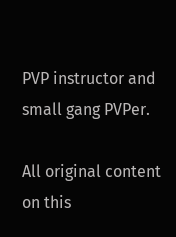PVP instructor and small gang PVPer.

All original content on this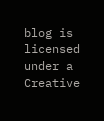blog is licensed under a Creative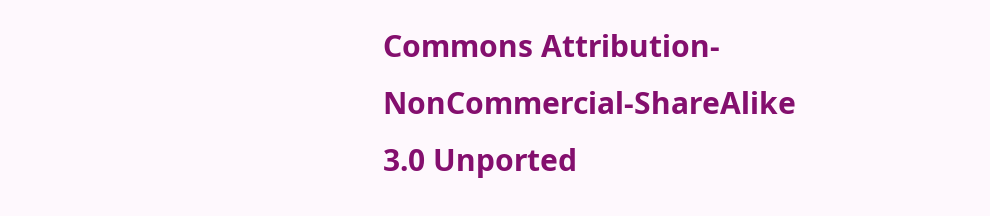Commons Attribution-NonCommercial-ShareAlike 3.0 Unported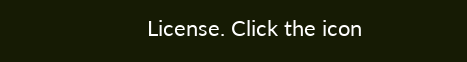License. Click the icon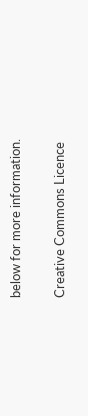below for more information.

Creative Commons Licence